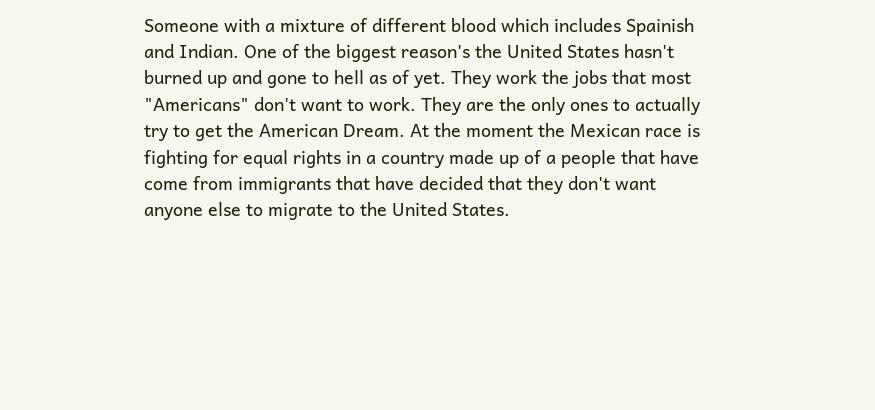Someone with a mixture of different blood which includes Spainish and Indian. One of the biggest reason's the United States hasn't burned up and gone to hell as of yet. They work the jobs that most "Americans" don't want to work. They are the only ones to actually try to get the American Dream. At the moment the Mexican race is fighting for equal rights in a country made up of a people that have come from immigrants that have decided that they don't want anyone else to migrate to the United States.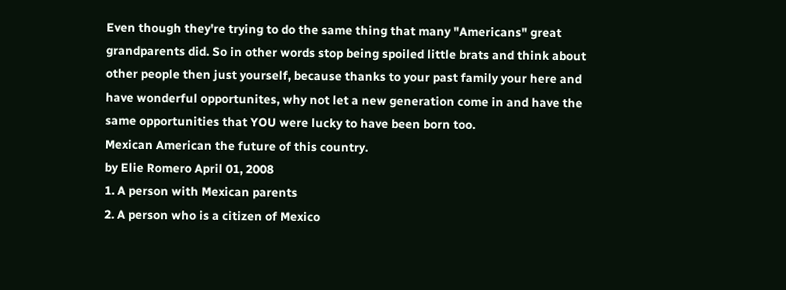Even though they're trying to do the same thing that many "Americans" great grandparents did. So in other words stop being spoiled little brats and think about other people then just yourself, because thanks to your past family your here and have wonderful opportunites, why not let a new generation come in and have the same opportunities that YOU were lucky to have been born too.
Mexican American the future of this country.
by Elie Romero April 01, 2008
1. A person with Mexican parents
2. A person who is a citizen of Mexico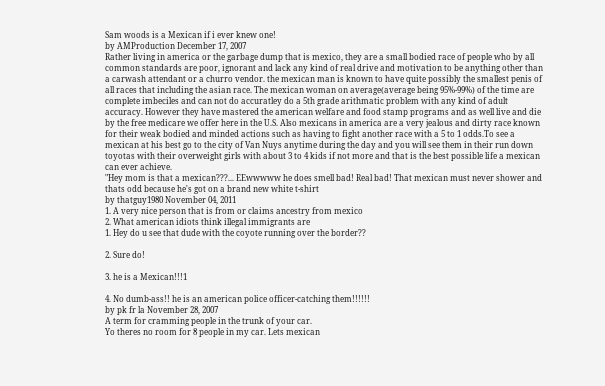Sam woods is a Mexican if i ever knew one!
by AMProduction December 17, 2007
Rather living in america or the garbage dump that is mexico, they are a small bodied race of people who by all common standards are poor, ignorant and lack any kind of real drive and motivation to be anything other than a carwash attendant or a churro vendor. the mexican man is known to have quite possibly the smallest penis of all races that including the asian race. The mexican woman on average(average being 95%-99%) of the time are complete imbeciles and can not do accuratley do a 5th grade arithmatic problem with any kind of adult accuracy. However they have mastered the american welfare and food stamp programs and as well live and die by the free medicare we offer here in the U.S. Also mexicans in america are a very jealous and dirty race known for their weak bodied and minded actions such as having to fight another race with a 5 to 1 odds.To see a mexican at his best go to the city of Van Nuys anytime during the day and you will see them in their run down toyotas with their overweight girls with about 3 to 4 kids if not more and that is the best possible life a mexican can ever achieve.
"Hey mom is that a mexican???... EEwwwww he does smell bad! Real bad! That mexican must never shower and thats odd because he's got on a brand new white t-shirt
by thatguy1980 November 04, 2011
1. A very nice person that is from or claims ancestry from mexico
2. What american idiots think illegal immigrants are
1. Hey do u see that dude with the coyote running over the border??

2. Sure do!

3. he is a Mexican!!!1

4. No dumb-ass!! he is an american police officer-catching them!!!!!!
by pk fr la November 28, 2007
A term for cramming people in the trunk of your car.
Yo theres no room for 8 people in my car. Lets mexican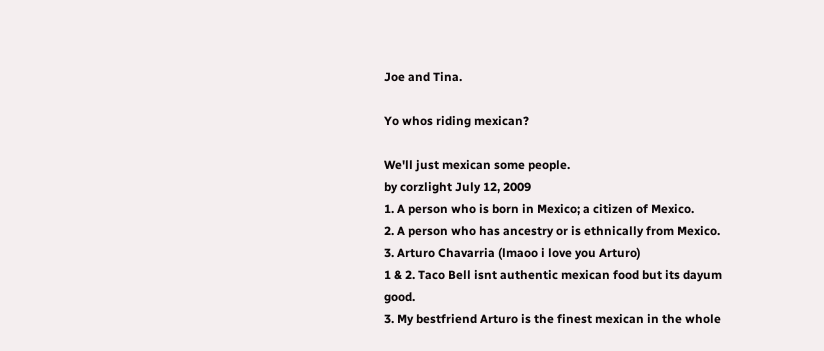Joe and Tina.

Yo whos riding mexican?

We'll just mexican some people.
by corzlight July 12, 2009
1. A person who is born in Mexico; a citizen of Mexico.
2. A person who has ancestry or is ethnically from Mexico.
3. Arturo Chavarria (lmaoo i love you Arturo)
1 & 2. Taco Bell isnt authentic mexican food but its dayum good.
3. My bestfriend Arturo is the finest mexican in the whole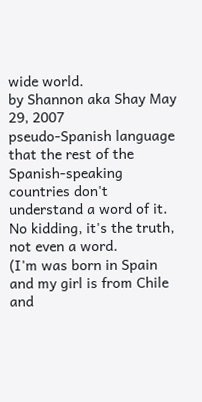wide world.
by Shannon aka Shay May 29, 2007
pseudo-Spanish language that the rest of the Spanish-speaking countries don't understand a word of it. No kidding, it's the truth, not even a word.
(I'm was born in Spain and my girl is from Chile and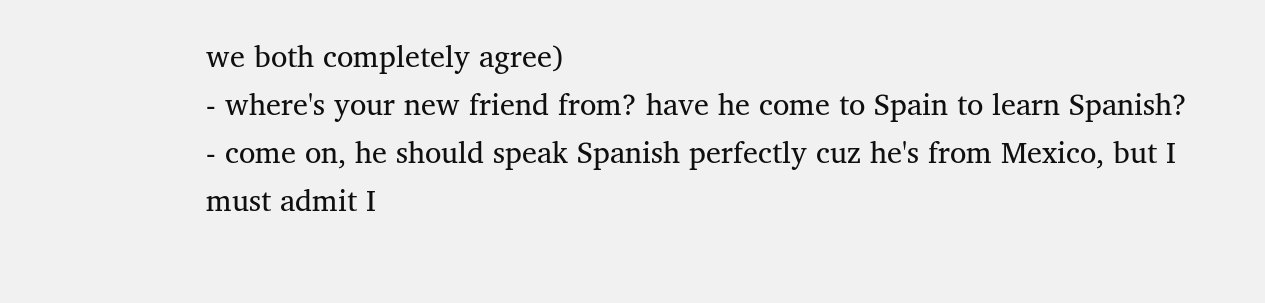we both completely agree)
- where's your new friend from? have he come to Spain to learn Spanish?
- come on, he should speak Spanish perfectly cuz he's from Mexico, but I must admit I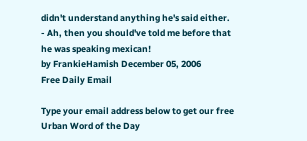didn't understand anything he's said either.
- Ah, then you should've told me before that he was speaking mexican!
by FrankieHamish December 05, 2006
Free Daily Email

Type your email address below to get our free Urban Word of the Day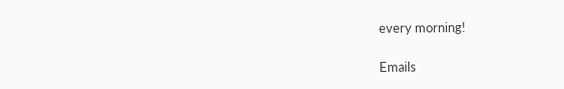every morning!

Emails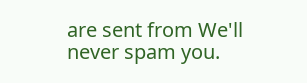are sent from We'll never spam you.